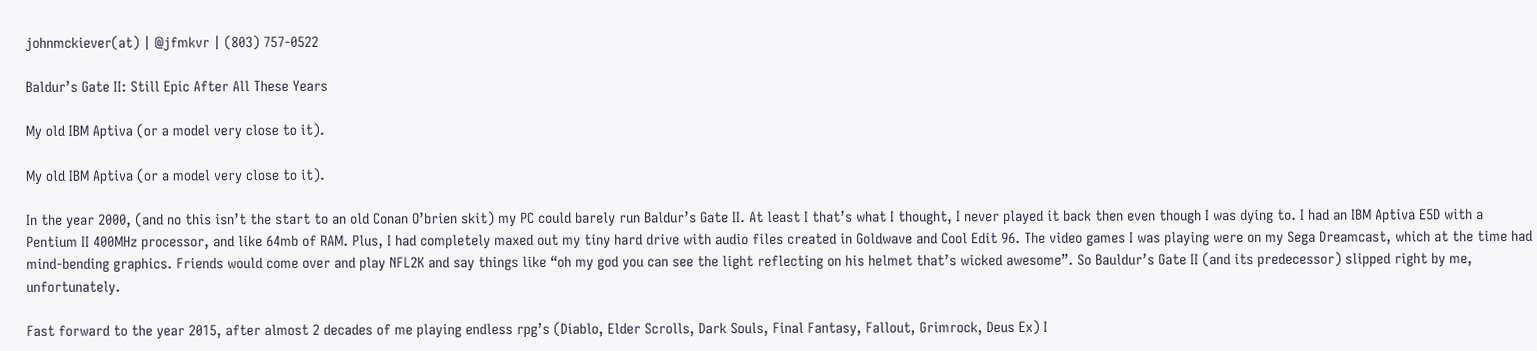johnmckiever(at) | @jfmkvr | (803) 757-0522

Baldur’s Gate II: Still Epic After All These Years

My old IBM Aptiva (or a model very close to it).

My old IBM Aptiva (or a model very close to it).

In the year 2000, (and no this isn’t the start to an old Conan O’brien skit) my PC could barely run Baldur’s Gate II. At least I that’s what I thought, I never played it back then even though I was dying to. I had an IBM Aptiva E5D with a Pentium II 400MHz processor, and like 64mb of RAM. Plus, I had completely maxed out my tiny hard drive with audio files created in Goldwave and Cool Edit 96. The video games I was playing were on my Sega Dreamcast, which at the time had mind-bending graphics. Friends would come over and play NFL2K and say things like “oh my god you can see the light reflecting on his helmet that’s wicked awesome”. So Bauldur’s Gate II (and its predecessor) slipped right by me, unfortunately.

Fast forward to the year 2015, after almost 2 decades of me playing endless rpg’s (Diablo, Elder Scrolls, Dark Souls, Final Fantasy, Fallout, Grimrock, Deus Ex) I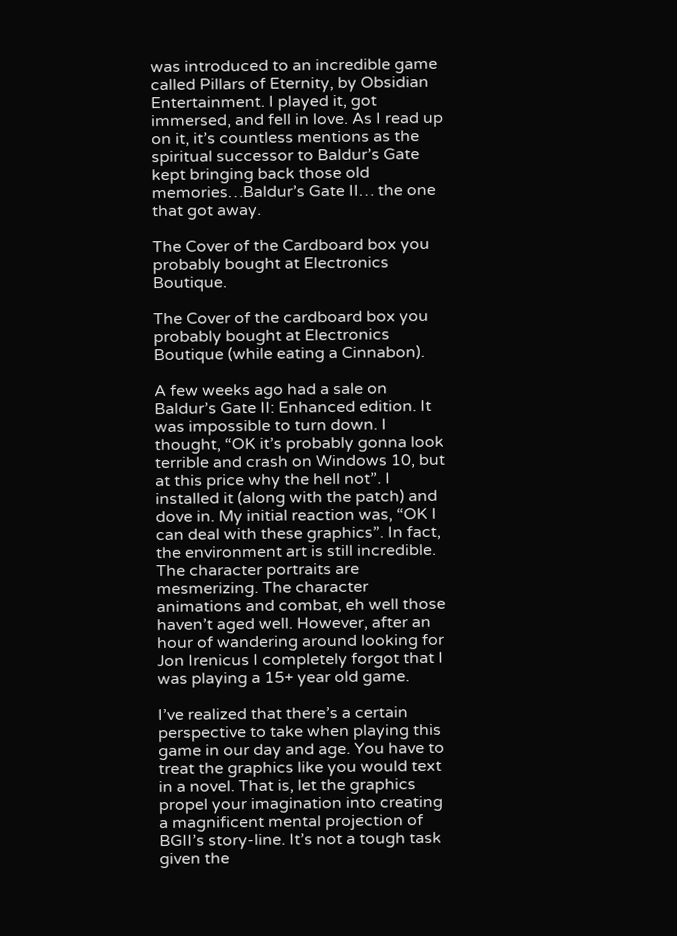was introduced to an incredible game called Pillars of Eternity, by Obsidian Entertainment. I played it, got immersed, and fell in love. As I read up on it, it’s countless mentions as the spiritual successor to Baldur’s Gate kept bringing back those old memories…Baldur’s Gate II… the one that got away.

The Cover of the Cardboard box you probably bought at Electronics Boutique.

The Cover of the cardboard box you probably bought at Electronics Boutique (while eating a Cinnabon).

A few weeks ago had a sale on Baldur’s Gate II: Enhanced edition. It was impossible to turn down. I thought, “OK it’s probably gonna look terrible and crash on Windows 10, but at this price why the hell not”. I installed it (along with the patch) and dove in. My initial reaction was, “OK I can deal with these graphics”. In fact, the environment art is still incredible. The character portraits are mesmerizing. The character animations and combat, eh well those haven’t aged well. However, after an hour of wandering around looking for Jon Irenicus I completely forgot that I was playing a 15+ year old game.

I’ve realized that there’s a certain perspective to take when playing this game in our day and age. You have to treat the graphics like you would text in a novel. That is, let the graphics propel your imagination into creating a magnificent mental projection of BGII’s story-line. It’s not a tough task given the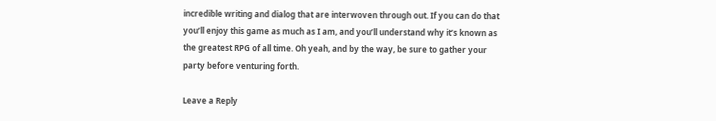incredible writing and dialog that are interwoven through out. If you can do that you’ll enjoy this game as much as I am, and you’ll understand why it’s known as the greatest RPG of all time. Oh yeah, and by the way, be sure to gather your party before venturing forth.

Leave a Reply